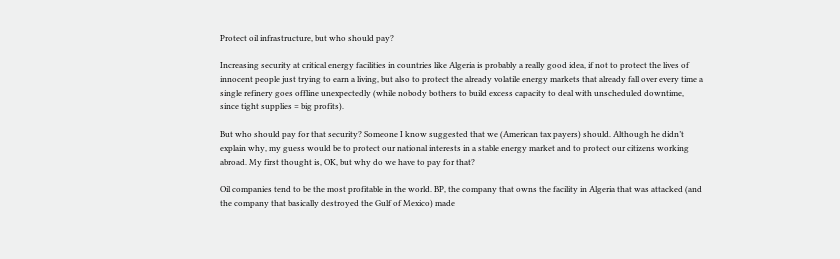Protect oil infrastructure, but who should pay?

Increasing security at critical energy facilities in countries like Algeria is probably a really good idea, if not to protect the lives of innocent people just trying to earn a living, but also to protect the already volatile energy markets that already fall over every time a single refinery goes offline unexpectedly (while nobody bothers to build excess capacity to deal with unscheduled downtime, since tight supplies = big profits).

But who should pay for that security? Someone I know suggested that we (American tax payers) should. Although he didn’t explain why, my guess would be to protect our national interests in a stable energy market and to protect our citizens working abroad. My first thought is, OK, but why do we have to pay for that?

Oil companies tend to be the most profitable in the world. BP, the company that owns the facility in Algeria that was attacked (and the company that basically destroyed the Gulf of Mexico) made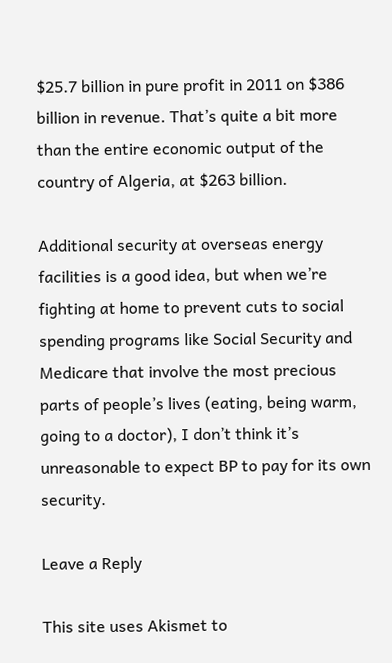$25.7 billion in pure profit in 2011 on $386 billion in revenue. That’s quite a bit more than the entire economic output of the country of Algeria, at $263 billion.

Additional security at overseas energy facilities is a good idea, but when we’re fighting at home to prevent cuts to social spending programs like Social Security and Medicare that involve the most precious parts of people’s lives (eating, being warm, going to a doctor), I don’t think it’s unreasonable to expect BP to pay for its own security.

Leave a Reply

This site uses Akismet to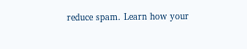reduce spam. Learn how your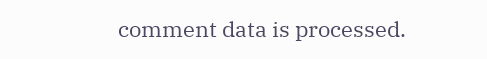comment data is processed.